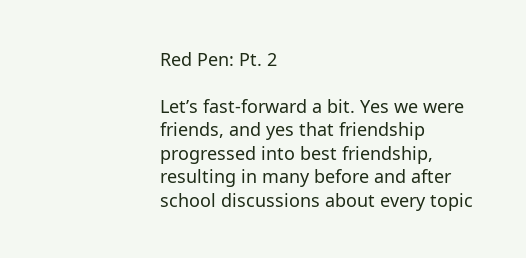Red Pen: Pt. 2

Let’s fast-forward a bit. Yes we were friends, and yes that friendship progressed into best friendship, resulting in many before and after school discussions about every topic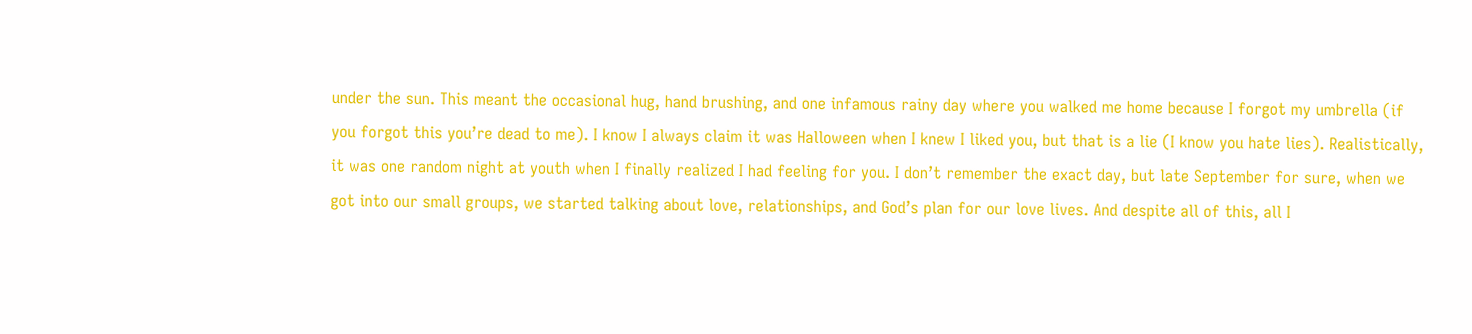under the sun. This meant the occasional hug, hand brushing, and one infamous rainy day where you walked me home because I forgot my umbrella (if you forgot this you’re dead to me). I know I always claim it was Halloween when I knew I liked you, but that is a lie (I know you hate lies). Realistically, it was one random night at youth when I finally realized I had feeling for you. I don’t remember the exact day, but late September for sure, when we got into our small groups, we started talking about love, relationships, and God’s plan for our love lives. And despite all of this, all I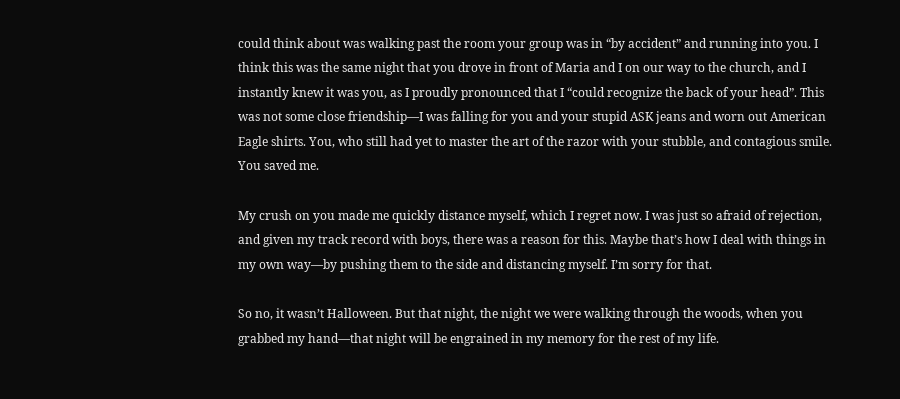could think about was walking past the room your group was in “by accident” and running into you. I think this was the same night that you drove in front of Maria and I on our way to the church, and I instantly knew it was you, as I proudly pronounced that I “could recognize the back of your head”. This was not some close friendship—I was falling for you and your stupid ASK jeans and worn out American Eagle shirts. You, who still had yet to master the art of the razor with your stubble, and contagious smile. You saved me.

My crush on you made me quickly distance myself, which I regret now. I was just so afraid of rejection, and given my track record with boys, there was a reason for this. Maybe that’s how I deal with things in my own way—by pushing them to the side and distancing myself. I’m sorry for that.

So no, it wasn’t Halloween. But that night, the night we were walking through the woods, when you grabbed my hand—that night will be engrained in my memory for the rest of my life.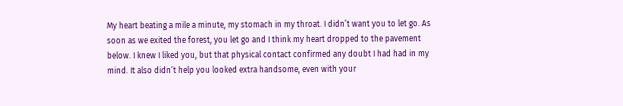My heart beating a mile a minute, my stomach in my throat. I didn’t want you to let go. As soon as we exited the forest, you let go and I think my heart dropped to the pavement below. I knew I liked you, but that physical contact confirmed any doubt I had had in my mind. It also didn’t help you looked extra handsome, even with your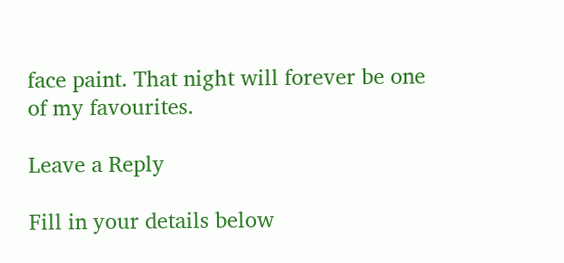face paint. That night will forever be one of my favourites.

Leave a Reply

Fill in your details below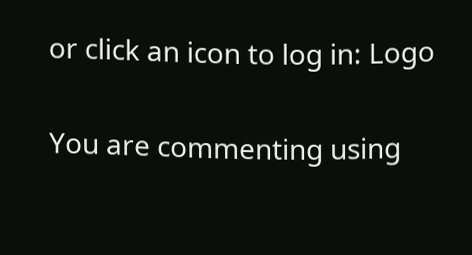or click an icon to log in: Logo

You are commenting using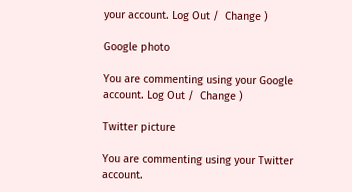your account. Log Out /  Change )

Google photo

You are commenting using your Google account. Log Out /  Change )

Twitter picture

You are commenting using your Twitter account.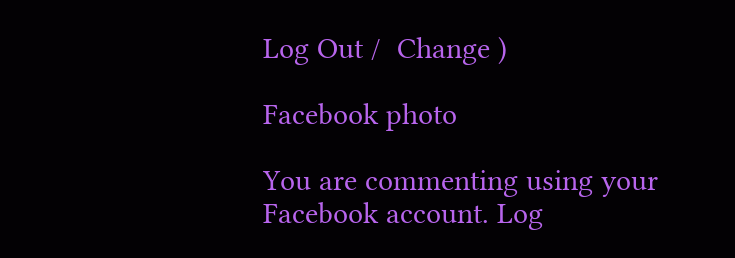Log Out /  Change )

Facebook photo

You are commenting using your Facebook account. Log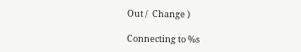Out /  Change )

Connecting to %s